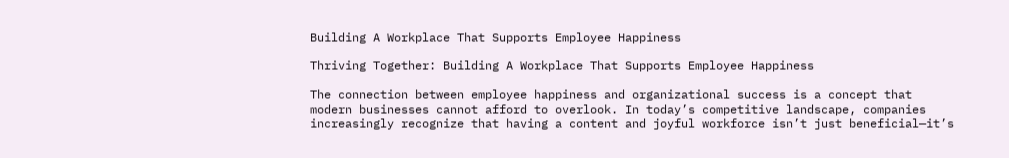Building A Workplace That Supports Employee Happiness

Thriving Together: Building A Workplace That Supports Employee Happiness

The connection between employee happiness and organizational success is a concept that modern businesses cannot afford to overlook. In today’s competitive landscape, companies increasingly recognize that having a content and joyful workforce isn’t just beneficial—it’s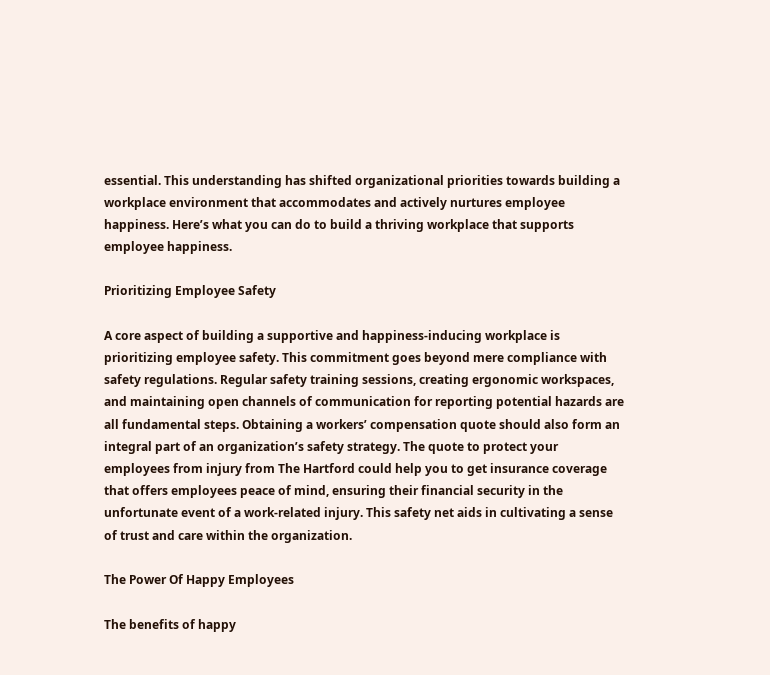essential. This understanding has shifted organizational priorities towards building a workplace environment that accommodates and actively nurtures employee happiness. Here’s what you can do to build a thriving workplace that supports employee happiness.

Prioritizing Employee Safety

A core aspect of building a supportive and happiness-inducing workplace is prioritizing employee safety. This commitment goes beyond mere compliance with safety regulations. Regular safety training sessions, creating ergonomic workspaces, and maintaining open channels of communication for reporting potential hazards are all fundamental steps. Obtaining a workers’ compensation quote should also form an integral part of an organization’s safety strategy. The quote to protect your employees from injury from The Hartford could help you to get insurance coverage that offers employees peace of mind, ensuring their financial security in the unfortunate event of a work-related injury. This safety net aids in cultivating a sense of trust and care within the organization.

The Power Of Happy Employees

The benefits of happy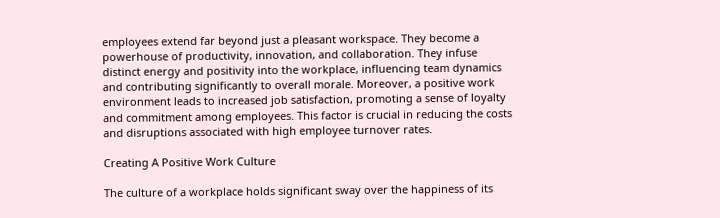employees extend far beyond just a pleasant workspace. They become a powerhouse of productivity, innovation, and collaboration. They infuse distinct energy and positivity into the workplace, influencing team dynamics and contributing significantly to overall morale. Moreover, a positive work environment leads to increased job satisfaction, promoting a sense of loyalty and commitment among employees. This factor is crucial in reducing the costs and disruptions associated with high employee turnover rates.

Creating A Positive Work Culture

The culture of a workplace holds significant sway over the happiness of its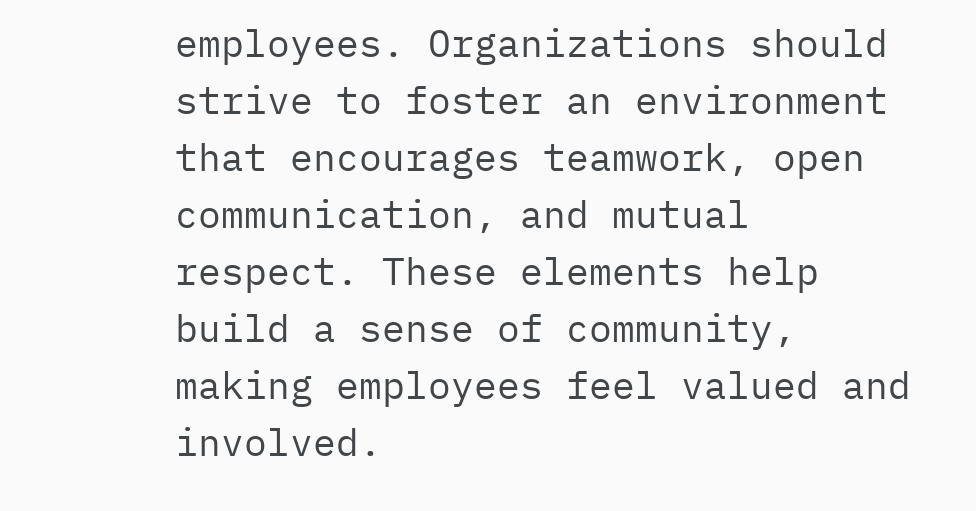employees. Organizations should strive to foster an environment that encourages teamwork, open communication, and mutual respect. These elements help build a sense of community, making employees feel valued and involved.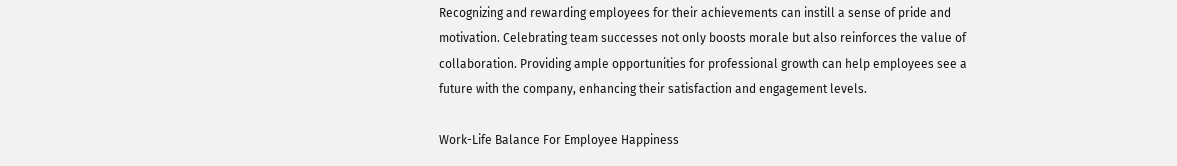Recognizing and rewarding employees for their achievements can instill a sense of pride and motivation. Celebrating team successes not only boosts morale but also reinforces the value of collaboration. Providing ample opportunities for professional growth can help employees see a future with the company, enhancing their satisfaction and engagement levels.

Work-Life Balance For Employee Happiness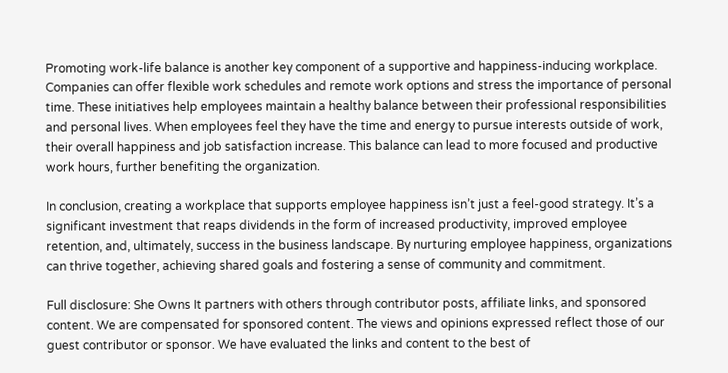Promoting work-life balance is another key component of a supportive and happiness-inducing workplace. Companies can offer flexible work schedules and remote work options and stress the importance of personal time. These initiatives help employees maintain a healthy balance between their professional responsibilities and personal lives. When employees feel they have the time and energy to pursue interests outside of work, their overall happiness and job satisfaction increase. This balance can lead to more focused and productive work hours, further benefiting the organization.

In conclusion, creating a workplace that supports employee happiness isn’t just a feel-good strategy. It’s a significant investment that reaps dividends in the form of increased productivity, improved employee retention, and, ultimately, success in the business landscape. By nurturing employee happiness, organizations can thrive together, achieving shared goals and fostering a sense of community and commitment.

Full disclosure: She Owns It partners with others through contributor posts, affiliate links, and sponsored content. We are compensated for sponsored content. The views and opinions expressed reflect those of our guest contributor or sponsor. We have evaluated the links and content to the best of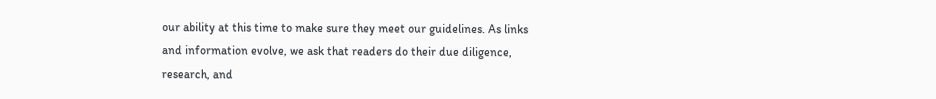our ability at this time to make sure they meet our guidelines. As links and information evolve, we ask that readers do their due diligence, research, and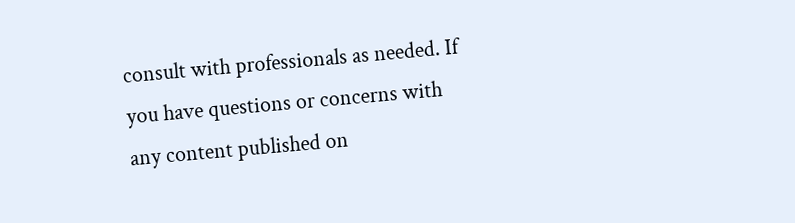consult with professionals as needed. If you have questions or concerns with any content published on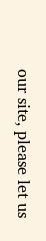our site, please let us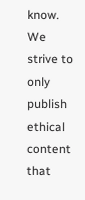know. We strive to only publish ethical content that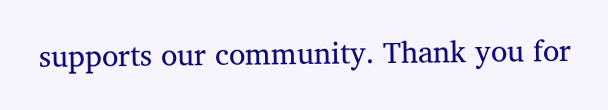supports our community. Thank you for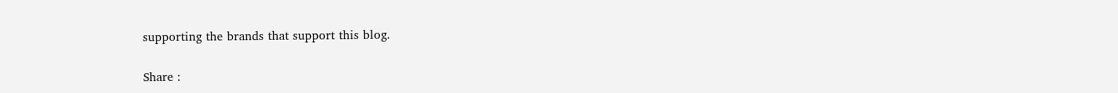supporting the brands that support this blog.

Share :